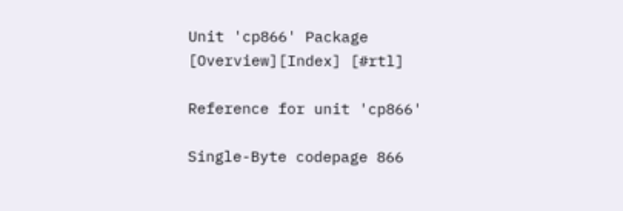Unit 'cp866' Package
[Overview][Index] [#rtl]

Reference for unit 'cp866'

Single-Byte codepage 866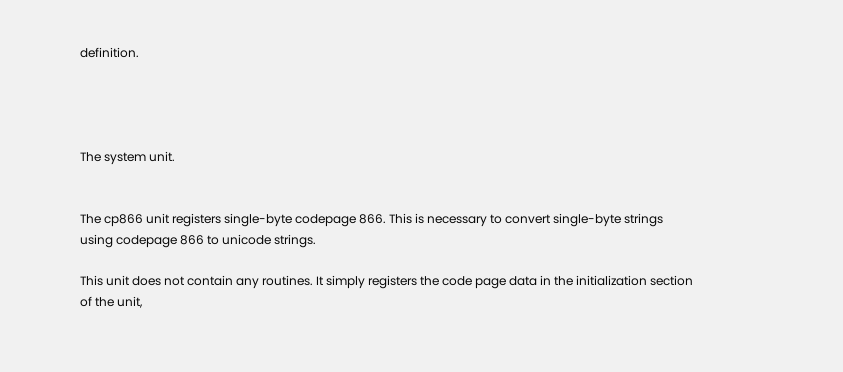definition.




The system unit.


The cp866 unit registers single-byte codepage 866. This is necessary to convert single-byte strings using codepage 866 to unicode strings.

This unit does not contain any routines. It simply registers the code page data in the initialization section of the unit,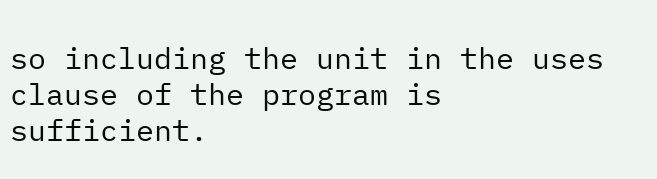so including the unit in the uses clause of the program is sufficient.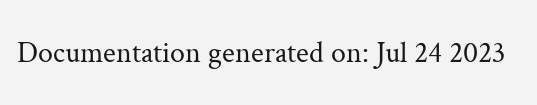Documentation generated on: Jul 24 2023